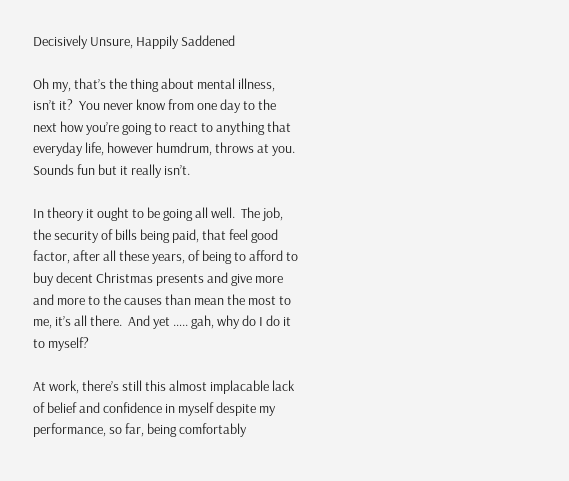Decisively Unsure, Happily Saddened

Oh my, that’s the thing about mental illness, isn’t it?  You never know from one day to the next how you’re going to react to anything that everyday life, however humdrum, throws at you.  Sounds fun but it really isn’t.

In theory it ought to be going all well.  The job, the security of bills being paid, that feel good factor, after all these years, of being to afford to buy decent Christmas presents and give more and more to the causes than mean the most to me, it’s all there.  And yet ….. gah, why do I do it to myself?

At work, there’s still this almost implacable lack of belief and confidence in myself despite my performance, so far, being comfortably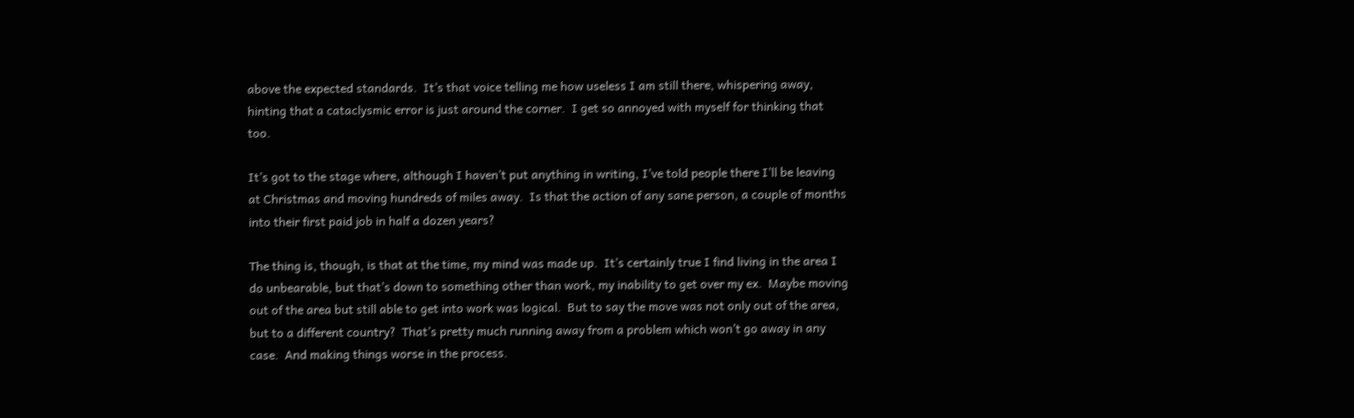above the expected standards.  It’s that voice telling me how useless I am still there, whispering away, hinting that a cataclysmic error is just around the corner.  I get so annoyed with myself for thinking that too.

It’s got to the stage where, although I haven’t put anything in writing, I’ve told people there I’ll be leaving at Christmas and moving hundreds of miles away.  Is that the action of any sane person, a couple of months into their first paid job in half a dozen years?

The thing is, though, is that at the time, my mind was made up.  It’s certainly true I find living in the area I do unbearable, but that’s down to something other than work, my inability to get over my ex.  Maybe moving out of the area but still able to get into work was logical.  But to say the move was not only out of the area, but to a different country?  That’s pretty much running away from a problem which won’t go away in any case.  And making things worse in the process.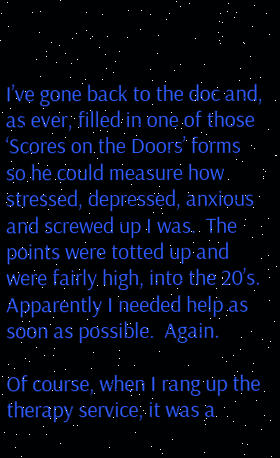I’ve gone back to the doc and, as ever, filled in one of those ‘Scores on the Doors’ forms so he could measure how stressed, depressed, anxious and screwed up I was.  The points were totted up and were fairly high, into the 20’s.  Apparently I needed help as soon as possible.  Again.

Of course, when I rang up the therapy service, it was a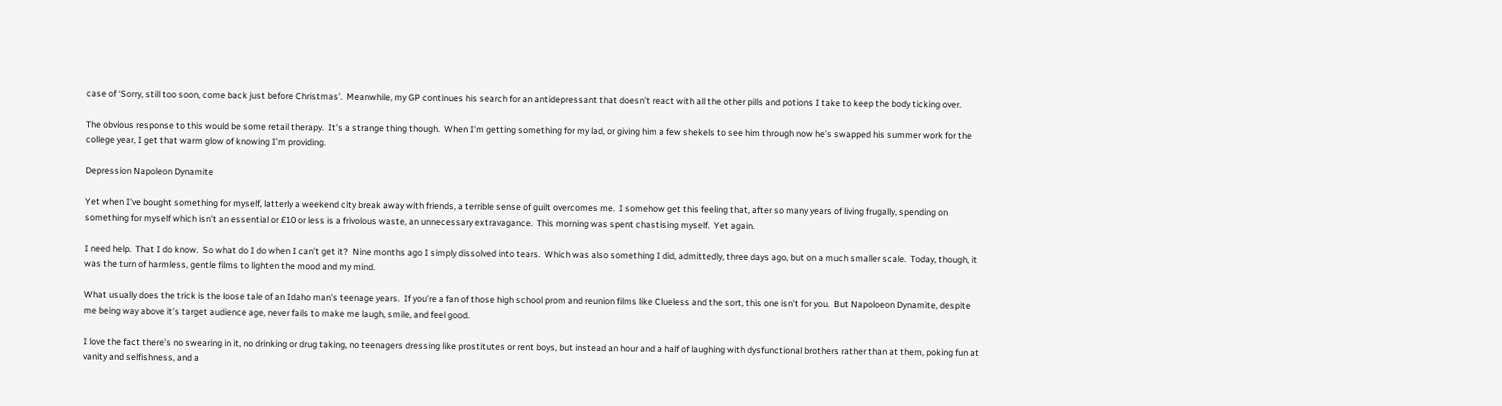case of ‘Sorry, still too soon, come back just before Christmas’.  Meanwhile, my GP continues his search for an antidepressant that doesn’t react with all the other pills and potions I take to keep the body ticking over.

The obvious response to this would be some retail therapy.  It’s a strange thing though.  When I’m getting something for my lad, or giving him a few shekels to see him through now he’s swapped his summer work for the college year, I get that warm glow of knowing I’m providing.

Depression Napoleon Dynamite

Yet when I’ve bought something for myself, latterly a weekend city break away with friends, a terrible sense of guilt overcomes me.  I somehow get this feeling that, after so many years of living frugally, spending on something for myself which isn’t an essential or £10 or less is a frivolous waste, an unnecessary extravagance.  This morning was spent chastising myself.  Yet again.

I need help.  That I do know.  So what do I do when I can’t get it?  Nine months ago I simply dissolved into tears.  Which was also something I did, admittedly, three days ago, but on a much smaller scale.  Today, though, it was the turn of harmless, gentle films to lighten the mood and my mind.

What usually does the trick is the loose tale of an Idaho man’s teenage years.  If you’re a fan of those high school prom and reunion films like Clueless and the sort, this one isn’t for you.  But Napoloeon Dynamite, despite me being way above it’s target audience age, never fails to make me laugh, smile, and feel good.

I love the fact there’s no swearing in it, no drinking or drug taking, no teenagers dressing like prostitutes or rent boys, but instead an hour and a half of laughing with dysfunctional brothers rather than at them, poking fun at vanity and selfishness, and a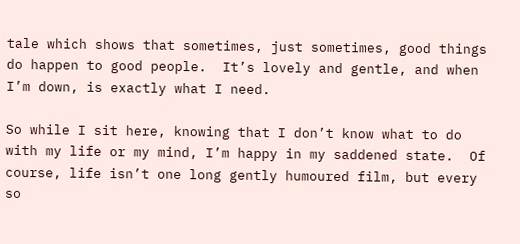tale which shows that sometimes, just sometimes, good things do happen to good people.  It’s lovely and gentle, and when I’m down, is exactly what I need.

So while I sit here, knowing that I don’t know what to do with my life or my mind, I’m happy in my saddened state.  Of course, life isn’t one long gently humoured film, but every so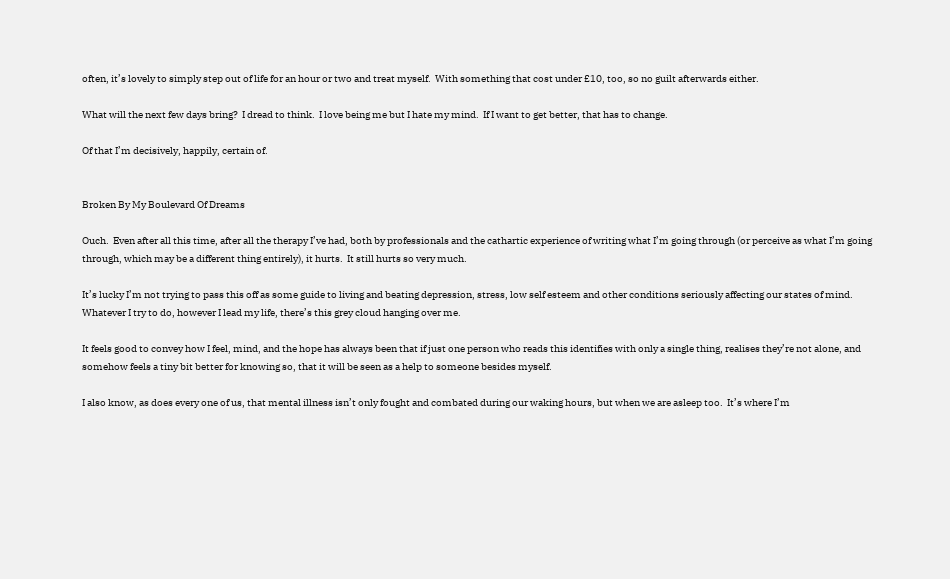often, it’s lovely to simply step out of life for an hour or two and treat myself.  With something that cost under £10, too, so no guilt afterwards either.

What will the next few days bring?  I dread to think.  I love being me but I hate my mind.  If I want to get better, that has to change.

Of that I’m decisively, happily, certain of.


Broken By My Boulevard Of Dreams

Ouch.  Even after all this time, after all the therapy I’ve had, both by professionals and the cathartic experience of writing what I’m going through (or perceive as what I’m going through, which may be a different thing entirely), it hurts.  It still hurts so very much.

It’s lucky I’m not trying to pass this off as some guide to living and beating depression, stress, low self esteem and other conditions seriously affecting our states of mind.  Whatever I try to do, however I lead my life, there’s this grey cloud hanging over me.

It feels good to convey how I feel, mind, and the hope has always been that if just one person who reads this identifies with only a single thing, realises they’re not alone, and somehow feels a tiny bit better for knowing so, that it will be seen as a help to someone besides myself.

I also know, as does every one of us, that mental illness isn’t only fought and combated during our waking hours, but when we are asleep too.  It’s where I’m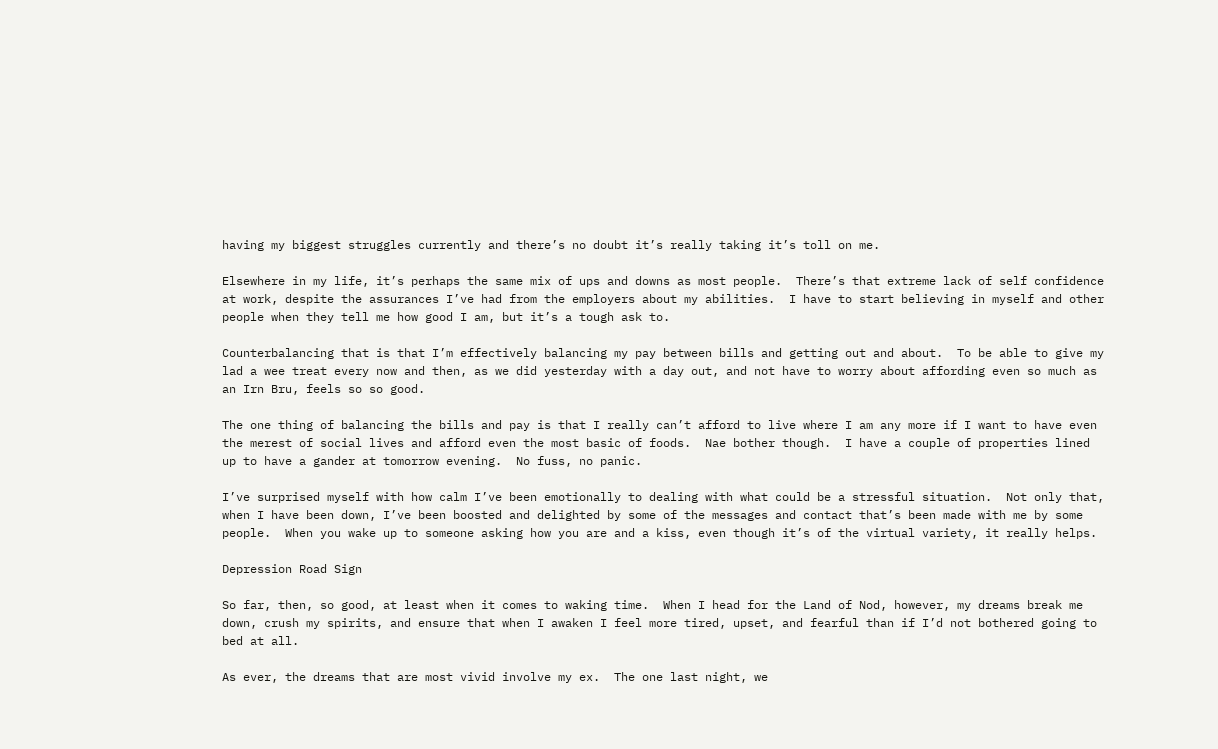having my biggest struggles currently and there’s no doubt it’s really taking it’s toll on me.

Elsewhere in my life, it’s perhaps the same mix of ups and downs as most people.  There’s that extreme lack of self confidence at work, despite the assurances I’ve had from the employers about my abilities.  I have to start believing in myself and other people when they tell me how good I am, but it’s a tough ask to.

Counterbalancing that is that I’m effectively balancing my pay between bills and getting out and about.  To be able to give my lad a wee treat every now and then, as we did yesterday with a day out, and not have to worry about affording even so much as an Irn Bru, feels so so good.

The one thing of balancing the bills and pay is that I really can’t afford to live where I am any more if I want to have even the merest of social lives and afford even the most basic of foods.  Nae bother though.  I have a couple of properties lined up to have a gander at tomorrow evening.  No fuss, no panic.

I’ve surprised myself with how calm I’ve been emotionally to dealing with what could be a stressful situation.  Not only that, when I have been down, I’ve been boosted and delighted by some of the messages and contact that’s been made with me by some people.  When you wake up to someone asking how you are and a kiss, even though it’s of the virtual variety, it really helps.

Depression Road Sign

So far, then, so good, at least when it comes to waking time.  When I head for the Land of Nod, however, my dreams break me down, crush my spirits, and ensure that when I awaken I feel more tired, upset, and fearful than if I’d not bothered going to bed at all.

As ever, the dreams that are most vivid involve my ex.  The one last night, we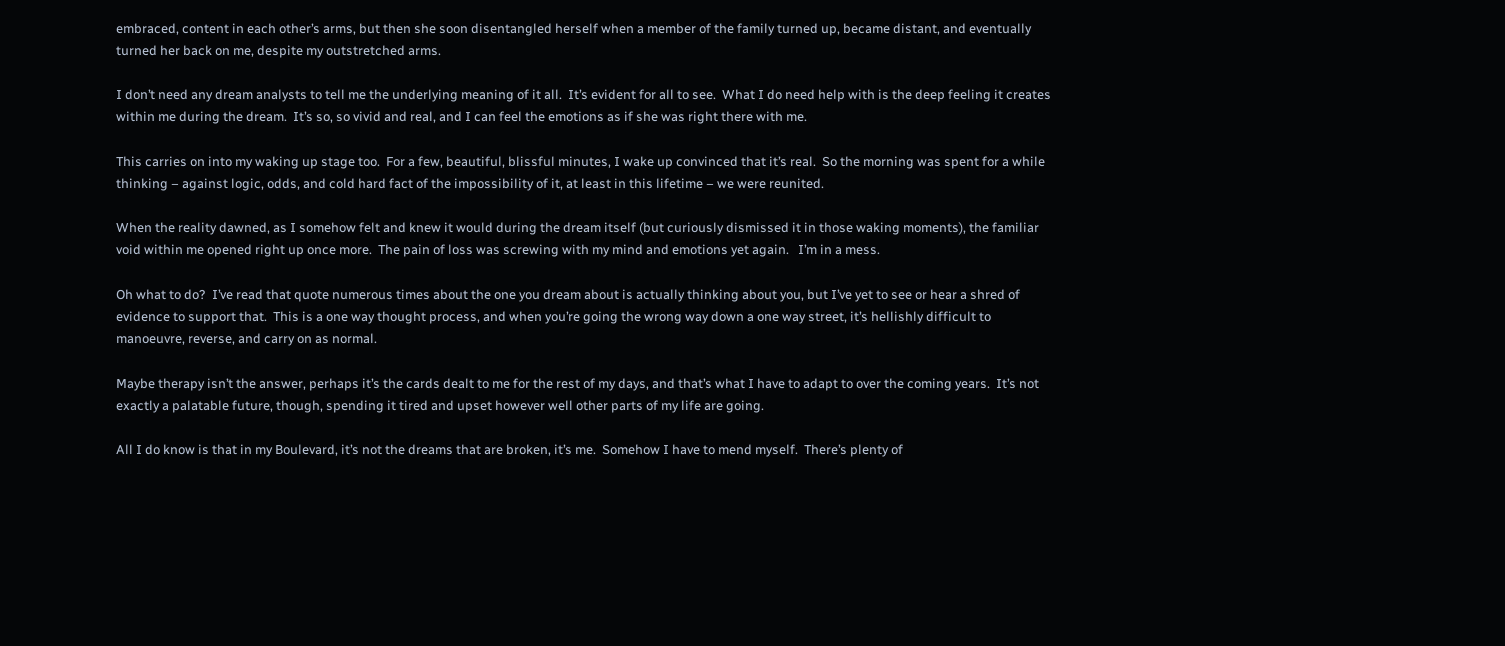embraced, content in each other’s arms, but then she soon disentangled herself when a member of the family turned up, became distant, and eventually turned her back on me, despite my outstretched arms.

I don’t need any dream analysts to tell me the underlying meaning of it all.  It’s evident for all to see.  What I do need help with is the deep feeling it creates within me during the dream.  It’s so, so vivid and real, and I can feel the emotions as if she was right there with me.

This carries on into my waking up stage too.  For a few, beautiful, blissful minutes, I wake up convinced that it’s real.  So the morning was spent for a while thinking – against logic, odds, and cold hard fact of the impossibility of it, at least in this lifetime – we were reunited.

When the reality dawned, as I somehow felt and knew it would during the dream itself (but curiously dismissed it in those waking moments), the familiar void within me opened right up once more.  The pain of loss was screwing with my mind and emotions yet again.   I’m in a mess.

Oh what to do?  I’ve read that quote numerous times about the one you dream about is actually thinking about you, but I’ve yet to see or hear a shred of evidence to support that.  This is a one way thought process, and when you’re going the wrong way down a one way street, it’s hellishly difficult to manoeuvre, reverse, and carry on as normal.

Maybe therapy isn’t the answer, perhaps it’s the cards dealt to me for the rest of my days, and that’s what I have to adapt to over the coming years.  It’s not exactly a palatable future, though, spending it tired and upset however well other parts of my life are going.

All I do know is that in my Boulevard, it’s not the dreams that are broken, it’s me.  Somehow I have to mend myself.  There’s plenty of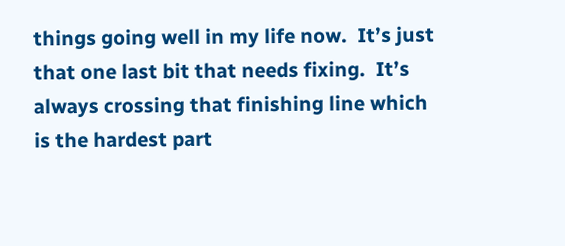things going well in my life now.  It’s just that one last bit that needs fixing.  It’s always crossing that finishing line which is the hardest part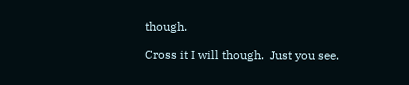though.

Cross it I will though.  Just you see.